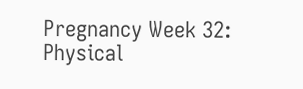Pregnancy Week 32: Physical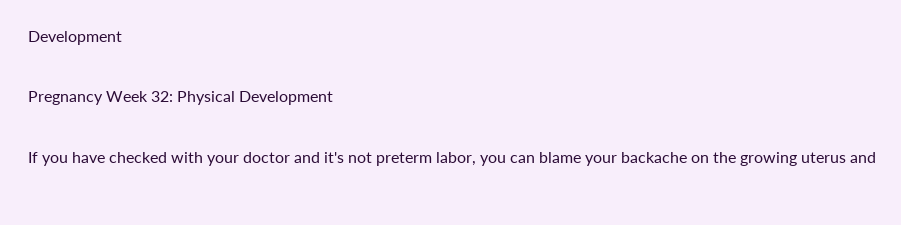Development

Pregnancy Week 32: Physical Development

If you have checked with your doctor and it's not preterm labor, you can blame your backache on the growing uterus and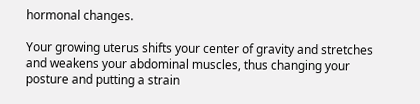hormonal changes.

Your growing uterus shifts your center of gravity and stretches and weakens your abdominal muscles, thus changing your posture and putting a strain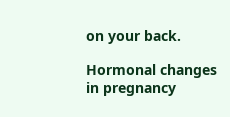on your back.

Hormonal changes in pregnancy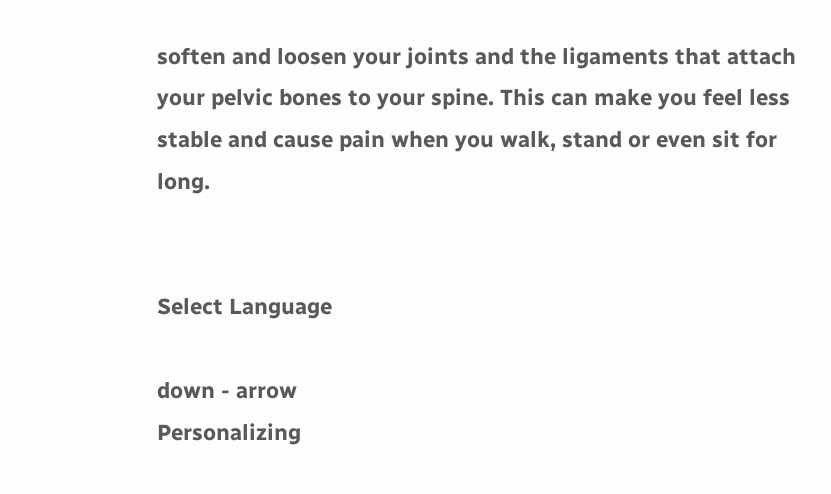soften and loosen your joints and the ligaments that attach your pelvic bones to your spine. This can make you feel less stable and cause pain when you walk, stand or even sit for long.


Select Language

down - arrow
Personalizing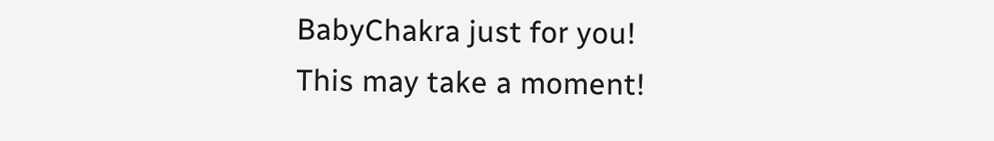BabyChakra just for you!
This may take a moment!